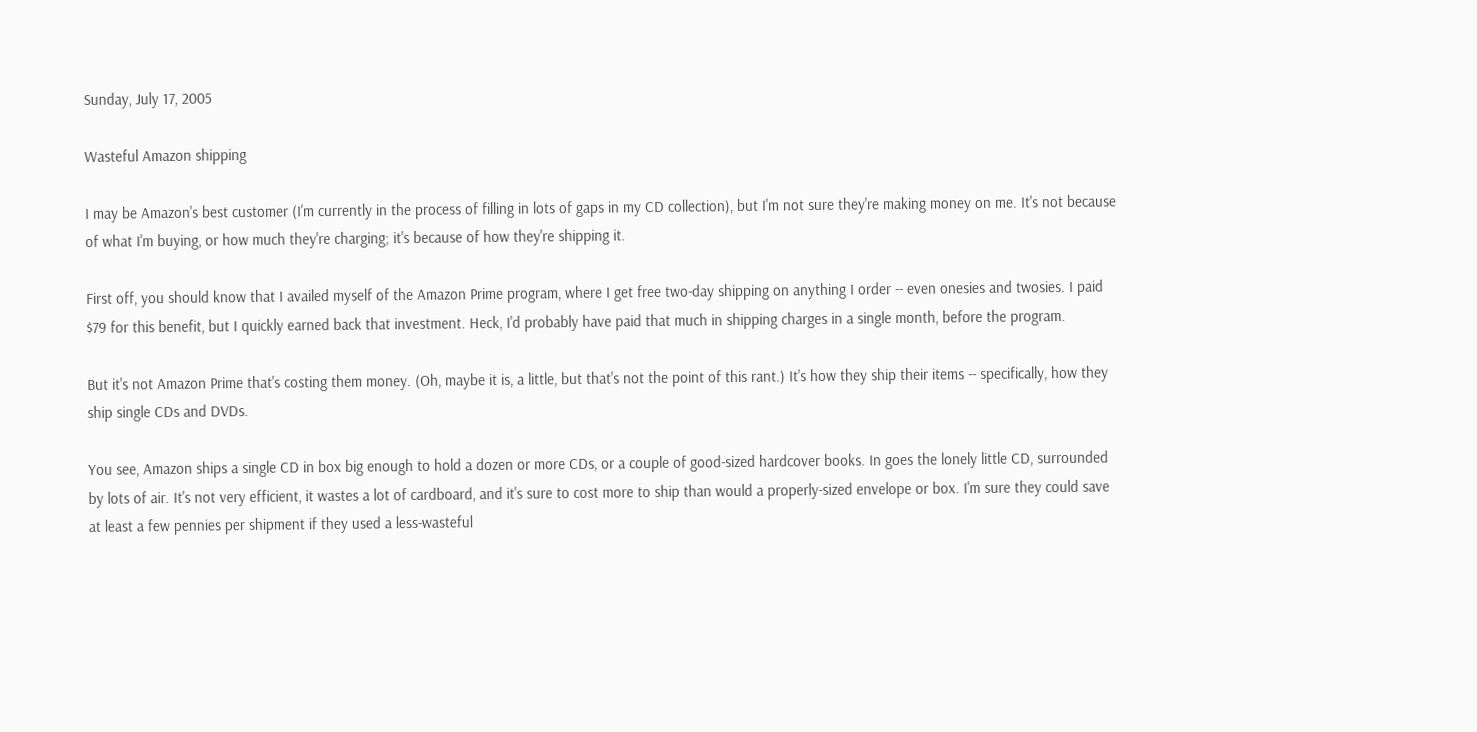Sunday, July 17, 2005

Wasteful Amazon shipping

I may be Amazon's best customer (I'm currently in the process of filling in lots of gaps in my CD collection), but I'm not sure they're making money on me. It's not because of what I'm buying, or how much they're charging; it's because of how they're shipping it.

First off, you should know that I availed myself of the Amazon Prime program, where I get free two-day shipping on anything I order -- even onesies and twosies. I paid $79 for this benefit, but I quickly earned back that investment. Heck, I'd probably have paid that much in shipping charges in a single month, before the program.

But it's not Amazon Prime that's costing them money. (Oh, maybe it is, a little, but that's not the point of this rant.) It's how they ship their items -- specifically, how they ship single CDs and DVDs.

You see, Amazon ships a single CD in box big enough to hold a dozen or more CDs, or a couple of good-sized hardcover books. In goes the lonely little CD, surrounded by lots of air. It's not very efficient, it wastes a lot of cardboard, and it's sure to cost more to ship than would a properly-sized envelope or box. I'm sure they could save at least a few pennies per shipment if they used a less-wasteful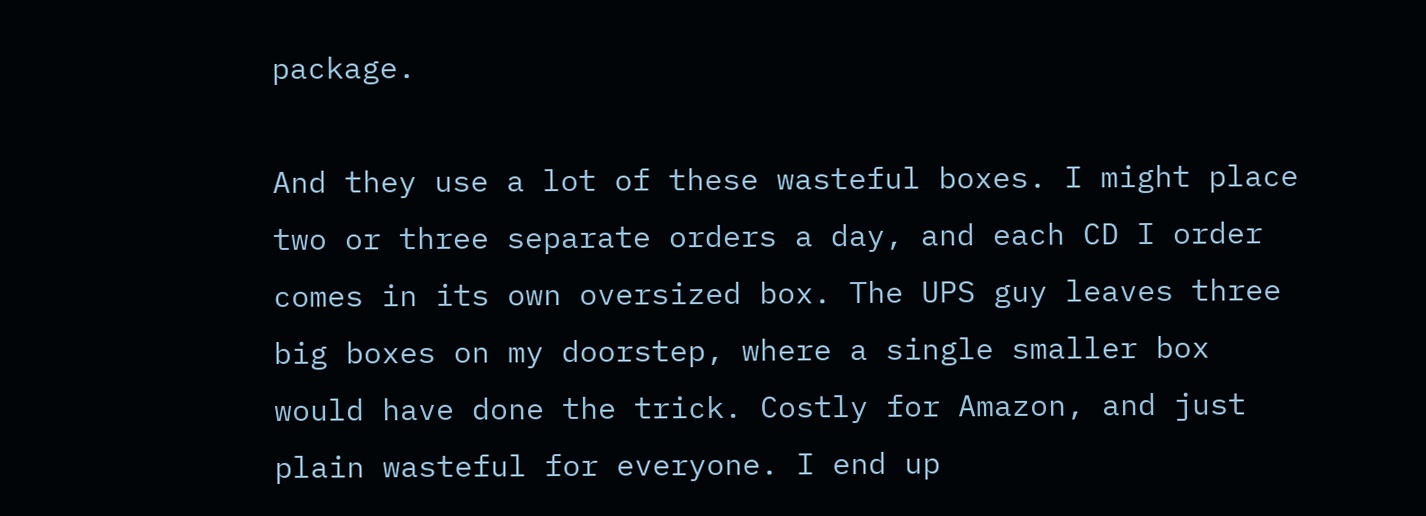package.

And they use a lot of these wasteful boxes. I might place two or three separate orders a day, and each CD I order comes in its own oversized box. The UPS guy leaves three big boxes on my doorstep, where a single smaller box would have done the trick. Costly for Amazon, and just plain wasteful for everyone. I end up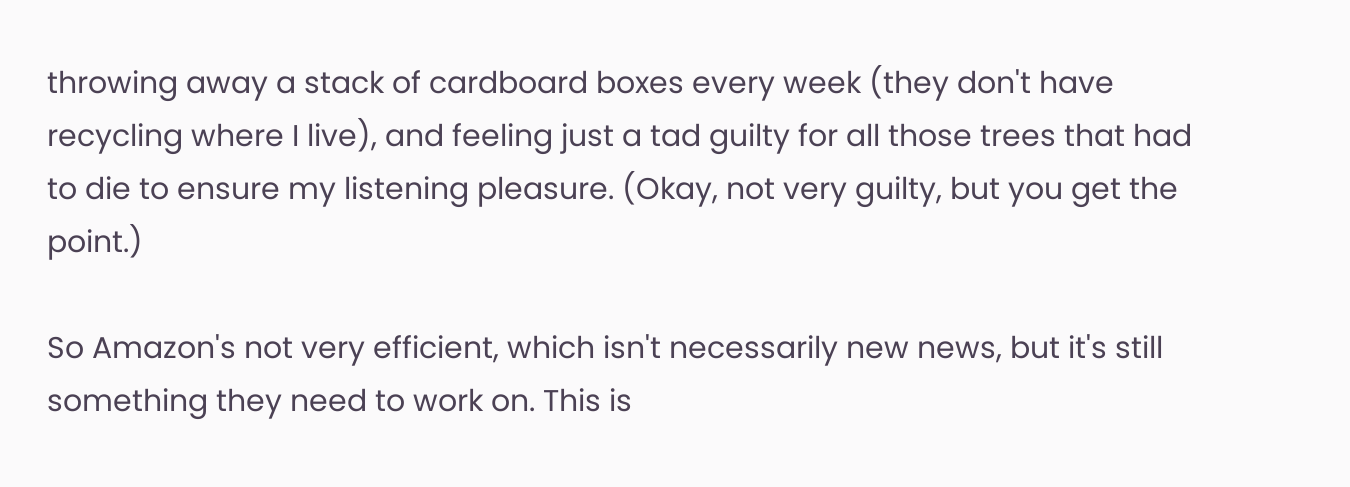throwing away a stack of cardboard boxes every week (they don't have recycling where I live), and feeling just a tad guilty for all those trees that had to die to ensure my listening pleasure. (Okay, not very guilty, but you get the point.)

So Amazon's not very efficient, which isn't necessarily new news, but it's still something they need to work on. This is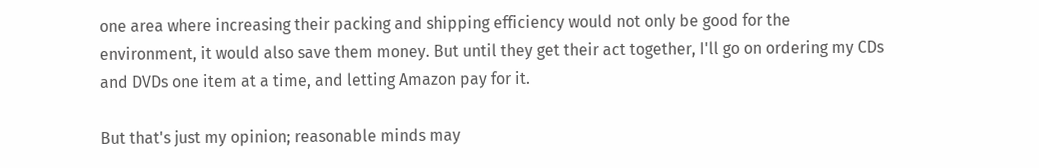one area where increasing their packing and shipping efficiency would not only be good for the environment, it would also save them money. But until they get their act together, I'll go on ordering my CDs and DVDs one item at a time, and letting Amazon pay for it.

But that's just my opinion; reasonable minds may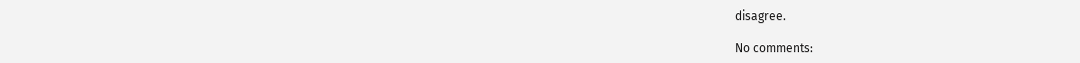disagree.

No comments: